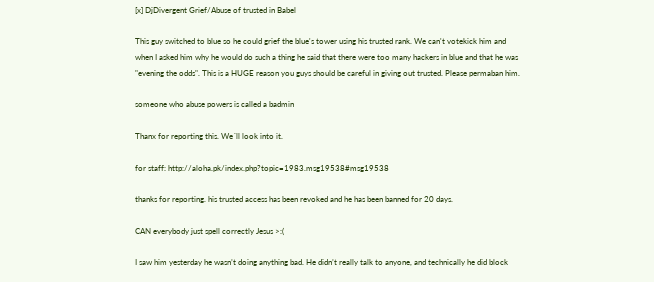[x] DjDivergent Grief/Abuse of trusted in Babel

This guy switched to blue so he could grief the blue's tower using his trusted rank. We can't votekick him and when I asked him why he would do such a thing he said that there were too many hackers in blue and that he was "evening the odds". This is a HUGE reason you guys should be careful in giving out trusted. Please permaban him.

someone who abuse powers is called a badmin

Thanx for reporting this. We´ll look into it.

for staff: http://aloha.pk/index.php?topic=1983.msg19538#msg19538

thanks for reporting. his trusted access has been revoked and he has been banned for 20 days.

CAN everybody just spell correctly Jesus >:(

I saw him yesterday he wasn’t doing anything bad. He didn’t really talk to anyone, and technically he did block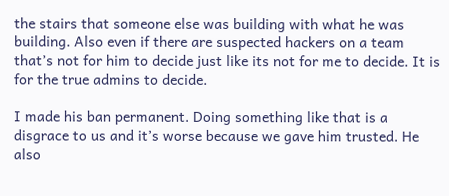the stairs that someone else was building with what he was building. Also even if there are suspected hackers on a team that’s not for him to decide just like its not for me to decide. It is for the true admins to decide.

I made his ban permanent. Doing something like that is a disgrace to us and it’s worse because we gave him trusted. He also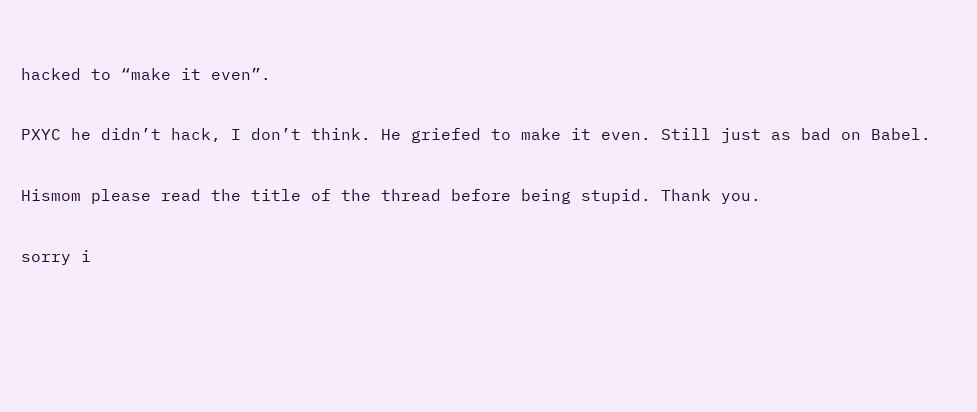hacked to “make it even”.

PXYC he didn’t hack, I don’t think. He griefed to make it even. Still just as bad on Babel.

Hismom please read the title of the thread before being stupid. Thank you.

sorry i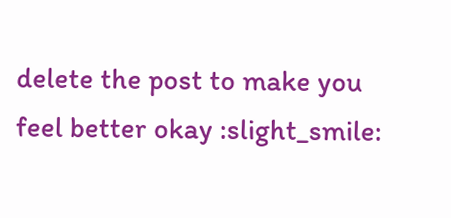delete the post to make you feel better okay :slight_smile: